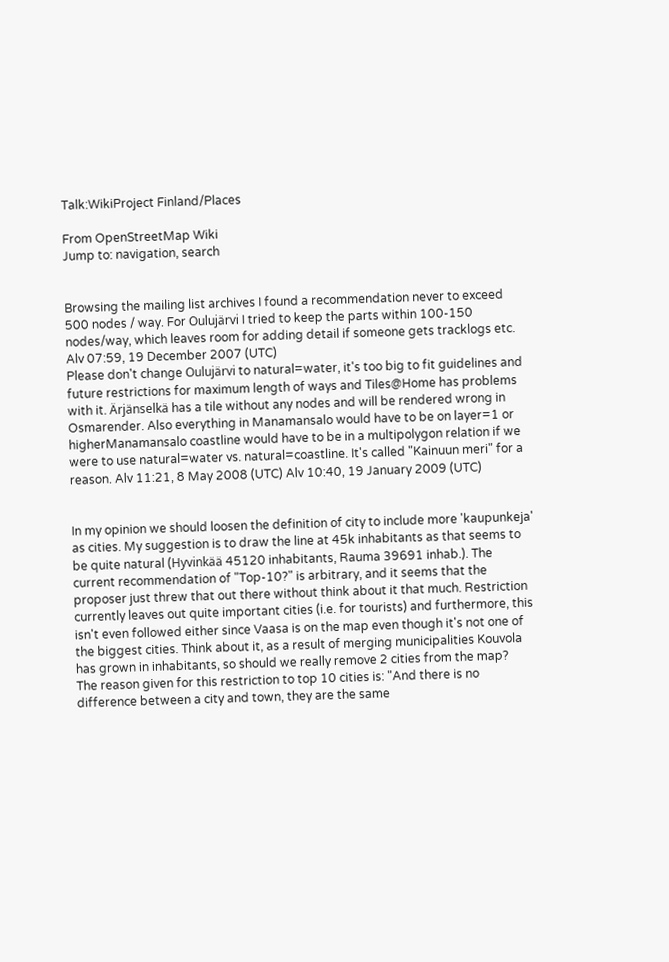Talk:WikiProject Finland/Places

From OpenStreetMap Wiki
Jump to: navigation, search


Browsing the mailing list archives I found a recommendation never to exceed 500 nodes / way. For Oulujärvi I tried to keep the parts within 100-150 nodes/way, which leaves room for adding detail if someone gets tracklogs etc. Alv 07:59, 19 December 2007 (UTC)
Please don't change Oulujärvi to natural=water, it's too big to fit guidelines and future restrictions for maximum length of ways and Tiles@Home has problems with it. Ärjänselkä has a tile without any nodes and will be rendered wrong in Osmarender. Also everything in Manamansalo would have to be on layer=1 or higherManamansalo coastline would have to be in a multipolygon relation if we were to use natural=water vs. natural=coastline. It's called "Kainuun meri" for a reason. Alv 11:21, 8 May 2008 (UTC) Alv 10:40, 19 January 2009 (UTC)


In my opinion we should loosen the definition of city to include more 'kaupunkeja' as cities. My suggestion is to draw the line at 45k inhabitants as that seems to be quite natural (Hyvinkää 45120 inhabitants, Rauma 39691 inhab.). The current recommendation of "Top-10?" is arbitrary, and it seems that the proposer just threw that out there without think about it that much. Restriction currently leaves out quite important cities (i.e. for tourists) and furthermore, this isn't even followed either since Vaasa is on the map even though it's not one of the biggest cities. Think about it, as a result of merging municipalities Kouvola has grown in inhabitants, so should we really remove 2 cities from the map?
The reason given for this restriction to top 10 cities is: "And there is no difference between a city and town, they are the same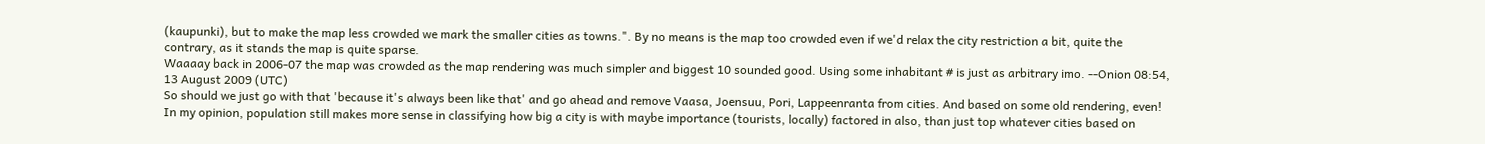(kaupunki), but to make the map less crowded we mark the smaller cities as towns.". By no means is the map too crowded even if we'd relax the city restriction a bit, quite the contrary, as it stands the map is quite sparse.
Waaaay back in 2006-07 the map was crowded as the map rendering was much simpler and biggest 10 sounded good. Using some inhabitant # is just as arbitrary imo. --Onion 08:54, 13 August 2009 (UTC)
So should we just go with that 'because it's always been like that' and go ahead and remove Vaasa, Joensuu, Pori, Lappeenranta from cities. And based on some old rendering, even! In my opinion, population still makes more sense in classifying how big a city is with maybe importance (tourists, locally) factored in also, than just top whatever cities based on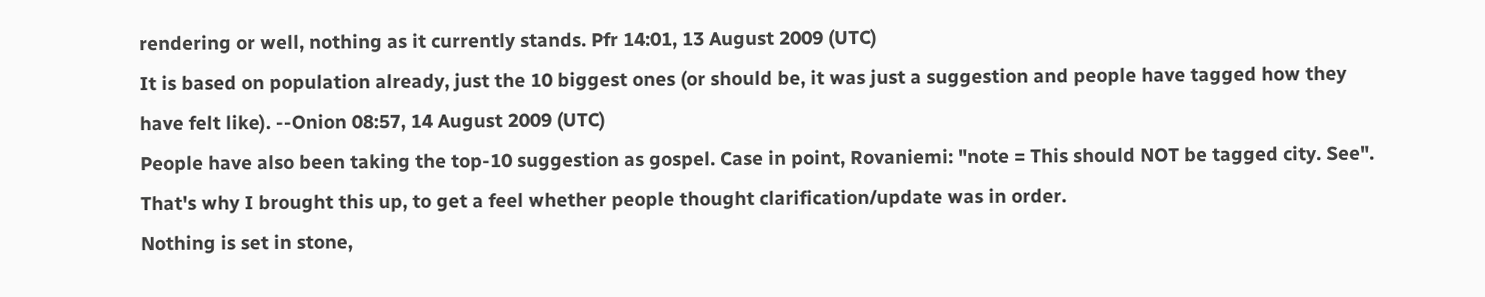rendering or well, nothing as it currently stands. Pfr 14:01, 13 August 2009 (UTC)
It is based on population already, just the 10 biggest ones (or should be, it was just a suggestion and people have tagged how they have felt like). --Onion 08:57, 14 August 2009 (UTC)
People have also been taking the top-10 suggestion as gospel. Case in point, Rovaniemi: "note = This should NOT be tagged city. See". That's why I brought this up, to get a feel whether people thought clarification/update was in order.
Nothing is set in stone,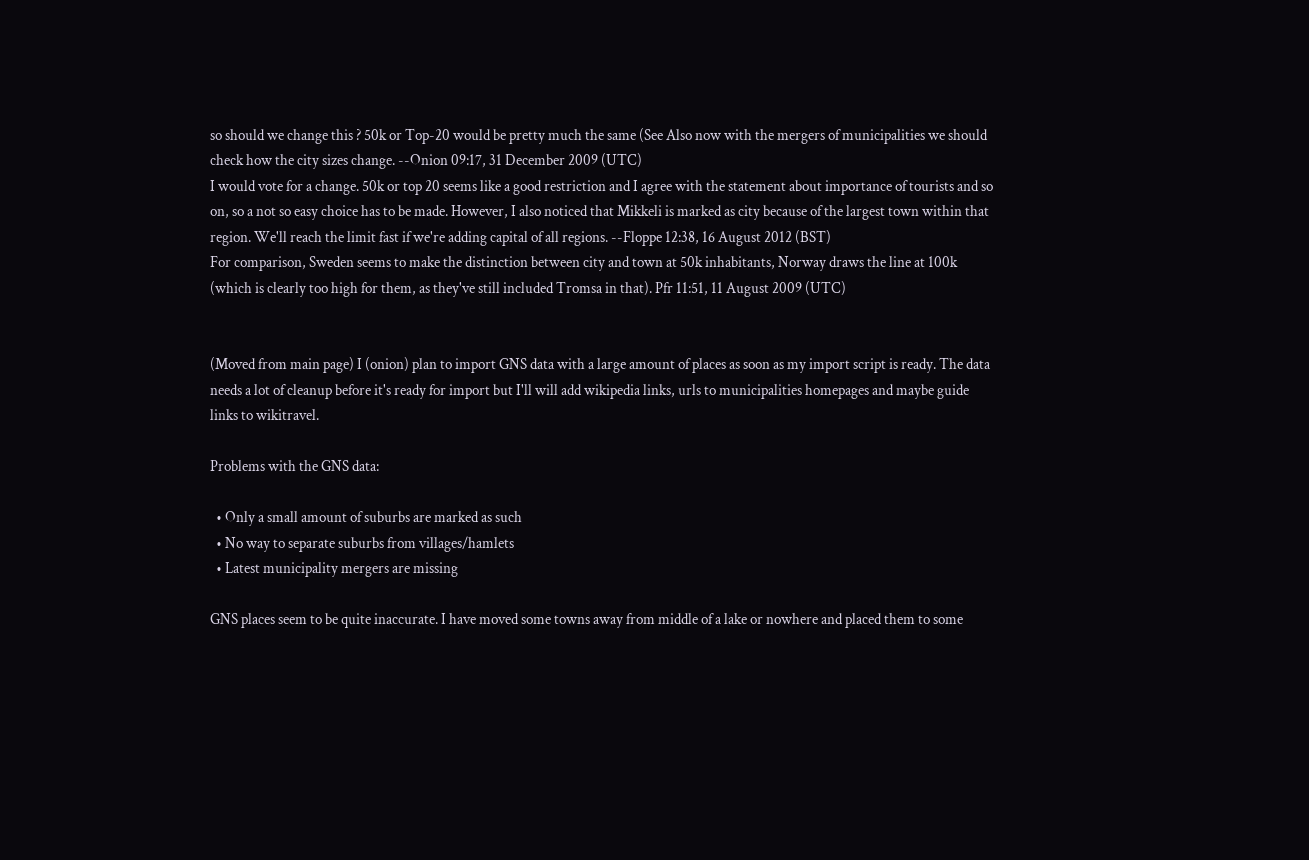so should we change this ? 50k or Top-20 would be pretty much the same (See Also now with the mergers of municipalities we should check how the city sizes change. --Onion 09:17, 31 December 2009 (UTC)
I would vote for a change. 50k or top 20 seems like a good restriction and I agree with the statement about importance of tourists and so on, so a not so easy choice has to be made. However, I also noticed that Mikkeli is marked as city because of the largest town within that region. We'll reach the limit fast if we're adding capital of all regions. --Floppe 12:38, 16 August 2012 (BST)
For comparison, Sweden seems to make the distinction between city and town at 50k inhabitants, Norway draws the line at 100k (which is clearly too high for them, as they've still included Tromsa in that). Pfr 11:51, 11 August 2009 (UTC)


(Moved from main page) I (onion) plan to import GNS data with a large amount of places as soon as my import script is ready. The data needs a lot of cleanup before it's ready for import but I'll will add wikipedia links, urls to municipalities homepages and maybe guide links to wikitravel.

Problems with the GNS data:

  • Only a small amount of suburbs are marked as such
  • No way to separate suburbs from villages/hamlets
  • Latest municipality mergers are missing

GNS places seem to be quite inaccurate. I have moved some towns away from middle of a lake or nowhere and placed them to some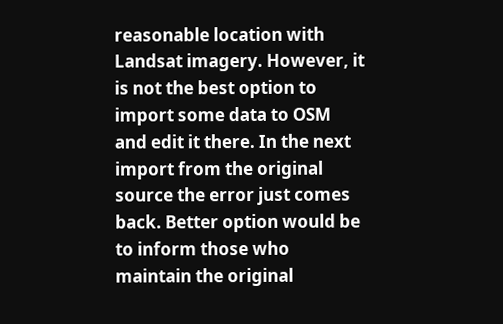reasonable location with Landsat imagery. However, it is not the best option to import some data to OSM and edit it there. In the next import from the original source the error just comes back. Better option would be to inform those who maintain the original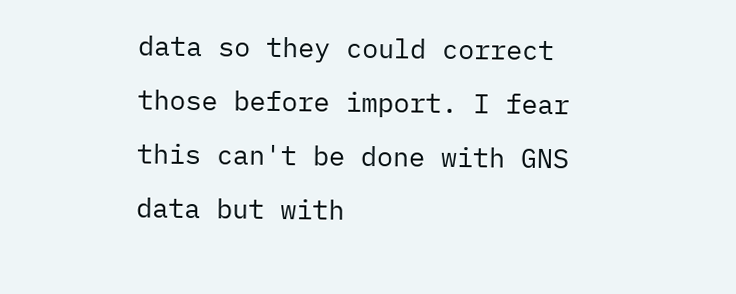data so they could correct those before import. I fear this can't be done with GNS data but with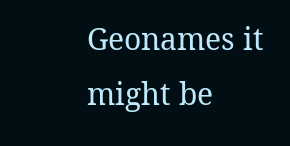Geonames it might be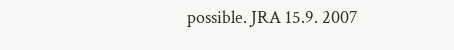possible. JRA 15.9. 2007